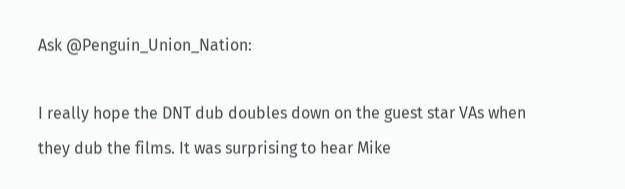Ask @Penguin_Union_Nation:

I really hope the DNT dub doubles down on the guest star VAs when they dub the films. It was surprising to hear Mike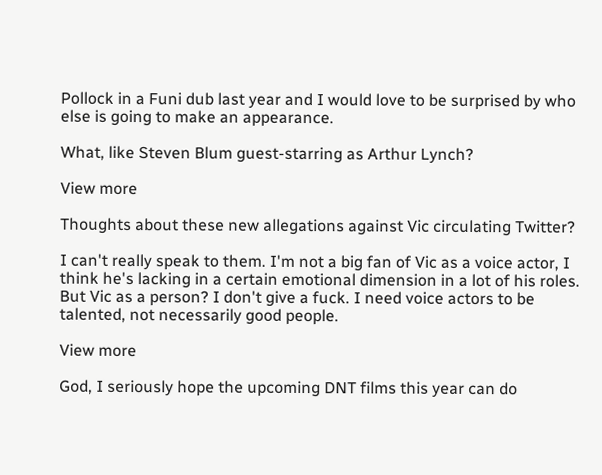Pollock in a Funi dub last year and I would love to be surprised by who else is going to make an appearance.

What, like Steven Blum guest-starring as Arthur Lynch?

View more

Thoughts about these new allegations against Vic circulating Twitter?

I can't really speak to them. I'm not a big fan of Vic as a voice actor, I think he's lacking in a certain emotional dimension in a lot of his roles. But Vic as a person? I don't give a fuck. I need voice actors to be talented, not necessarily good people.

View more

God, I seriously hope the upcoming DNT films this year can do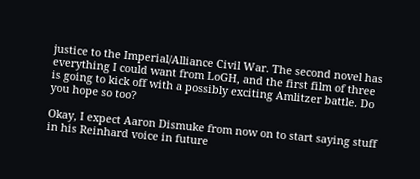justice to the Imperial/Alliance Civil War. The second novel has everything I could want from LoGH, and the first film of three is going to kick off with a possibly exciting Amlitzer battle. Do you hope so too?

Okay, I expect Aaron Dismuke from now on to start saying stuff in his Reinhard voice in future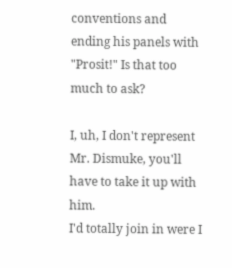conventions and ending his panels with "Prosit!" Is that too much to ask?

I, uh, I don't represent Mr. Dismuke, you'll have to take it up with him.
I'd totally join in were I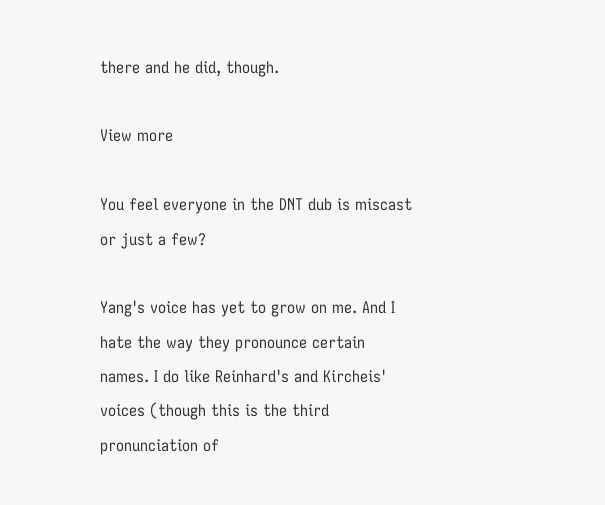there and he did, though.

View more

You feel everyone in the DNT dub is miscast or just a few?

Yang's voice has yet to grow on me. And I hate the way they pronounce certain names. I do like Reinhard's and Kircheis' voices (though this is the third pronunciation of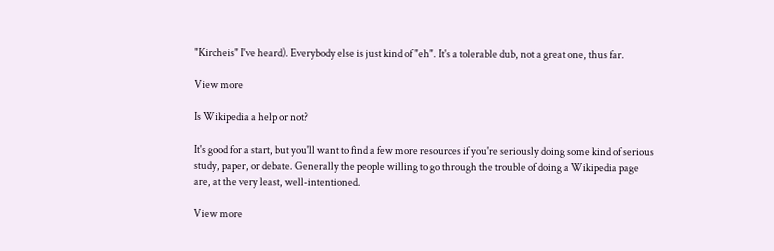"Kircheis" I've heard). Everybody else is just kind of "eh". It's a tolerable dub, not a great one, thus far.

View more

Is Wikipedia a help or not?

It's good for a start, but you'll want to find a few more resources if you're seriously doing some kind of serious study, paper, or debate. Generally the people willing to go through the trouble of doing a Wikipedia page are, at the very least, well-intentioned.

View more